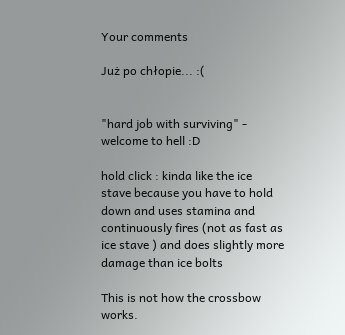Your comments

Już po chłopie... :(


"hard job with surviving" - welcome to hell :D

hold click : kinda like the ice stave because you have to hold down and uses stamina and continuously fires (not as fast as ice stave ) and does slightly more damage than ice bolts

This is not how the crossbow works.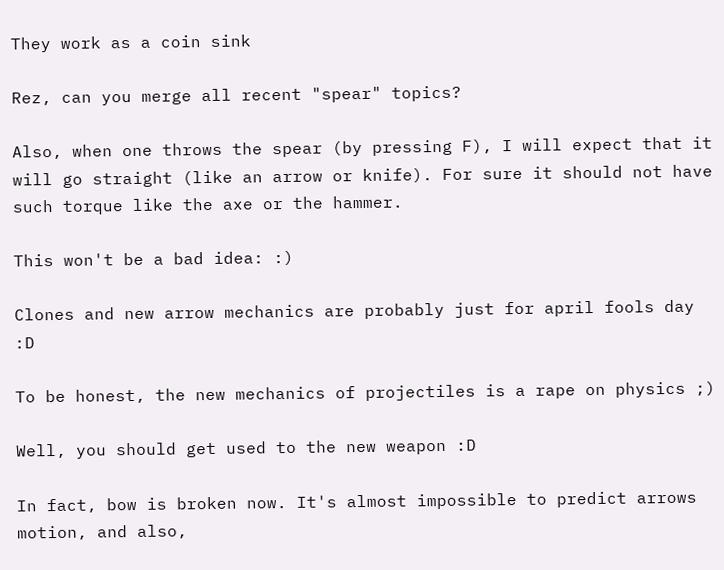They work as a coin sink

Rez, can you merge all recent "spear" topics?

Also, when one throws the spear (by pressing F), I will expect that it will go straight (like an arrow or knife). For sure it should not have such torque like the axe or the hammer.

This won't be a bad idea: :)

Clones and new arrow mechanics are probably just for april fools day :D

To be honest, the new mechanics of projectiles is a rape on physics ;)

Well, you should get used to the new weapon :D

In fact, bow is broken now. It's almost impossible to predict arrows motion, and also,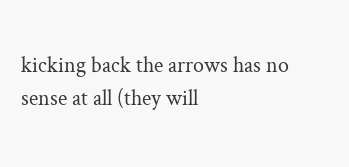kicking back the arrows has no sense at all (they will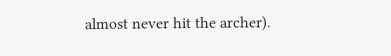almost never hit the archer).